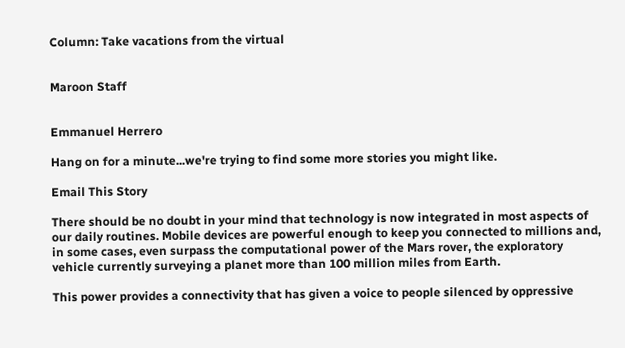Column: Take vacations from the virtual


Maroon Staff


Emmanuel Herrero

Hang on for a minute...we're trying to find some more stories you might like.

Email This Story

There should be no doubt in your mind that technology is now integrated in most aspects of our daily routines. Mobile devices are powerful enough to keep you connected to millions and, in some cases, even surpass the computational power of the Mars rover, the exploratory vehicle currently surveying a planet more than 100 million miles from Earth.

This power provides a connectivity that has given a voice to people silenced by oppressive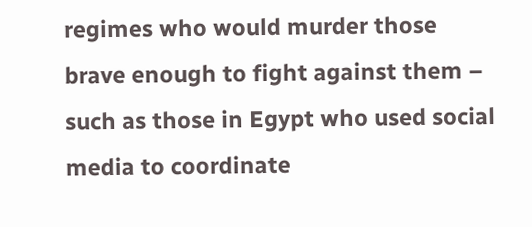regimes who would murder those brave enough to fight against them – such as those in Egypt who used social media to coordinate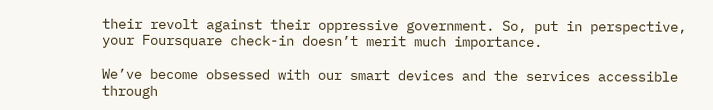their revolt against their oppressive government. So, put in perspective, your Foursquare check-in doesn’t merit much importance.

We’ve become obsessed with our smart devices and the services accessible through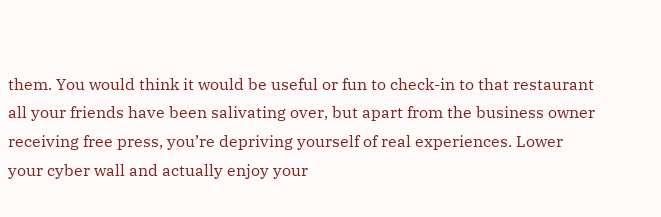them. You would think it would be useful or fun to check-in to that restaurant all your friends have been salivating over, but apart from the business owner receiving free press, you’re depriving yourself of real experiences. Lower your cyber wall and actually enjoy your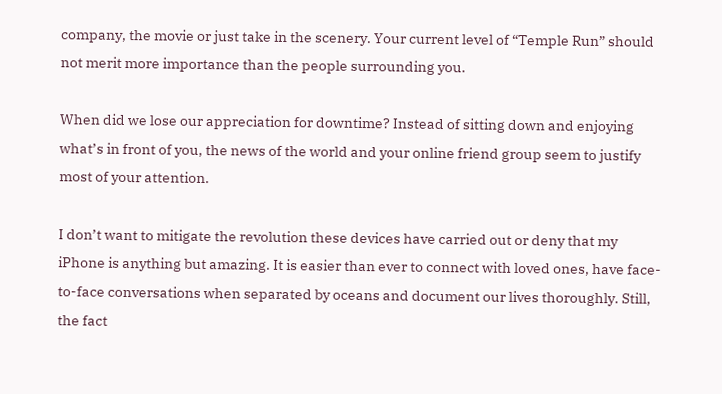company, the movie or just take in the scenery. Your current level of “Temple Run” should not merit more importance than the people surrounding you.

When did we lose our appreciation for downtime? Instead of sitting down and enjoying what’s in front of you, the news of the world and your online friend group seem to justify most of your attention.

I don’t want to mitigate the revolution these devices have carried out or deny that my iPhone is anything but amazing. It is easier than ever to connect with loved ones, have face-to-face conversations when separated by oceans and document our lives thoroughly. Still, the fact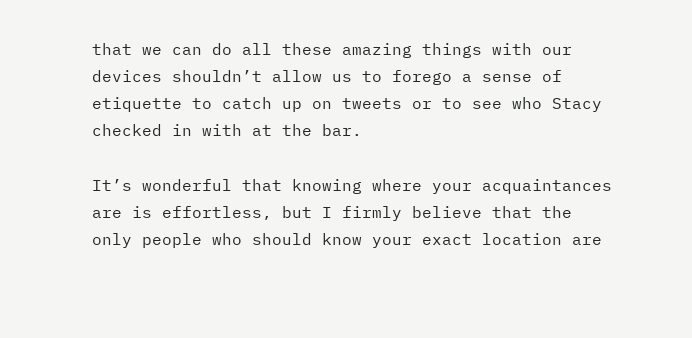that we can do all these amazing things with our devices shouldn’t allow us to forego a sense of etiquette to catch up on tweets or to see who Stacy checked in with at the bar.

It’s wonderful that knowing where your acquaintances are is effortless, but I firmly believe that the only people who should know your exact location are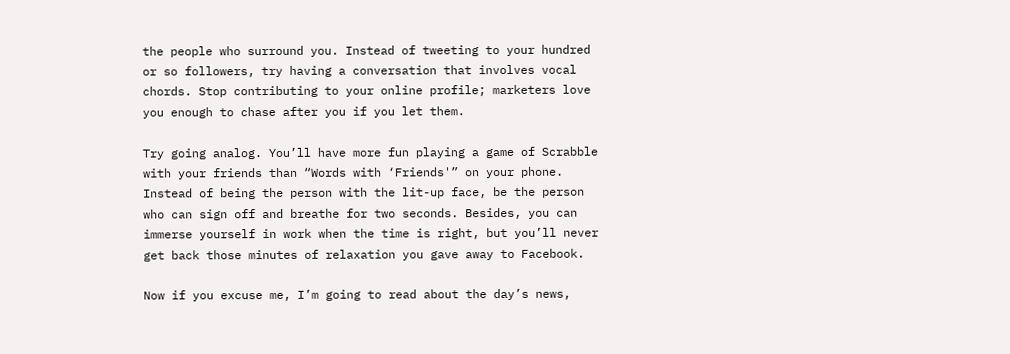the people who surround you. Instead of tweeting to your hundred or so followers, try having a conversation that involves vocal chords. Stop contributing to your online profile; marketers love you enough to chase after you if you let them.

Try going analog. You’ll have more fun playing a game of Scrabble with your friends than “Words with ‘Friends'” on your phone. Instead of being the person with the lit-up face, be the person who can sign off and breathe for two seconds. Besides, you can immerse yourself in work when the time is right, but you’ll never get back those minutes of relaxation you gave away to Facebook.

Now if you excuse me, I’m going to read about the day’s news,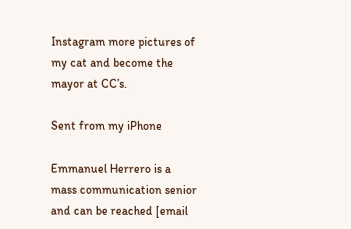Instagram more pictures of my cat and become the mayor at CC’s.

Sent from my iPhone

Emmanuel Herrero is a mass communication senior and can be reached [email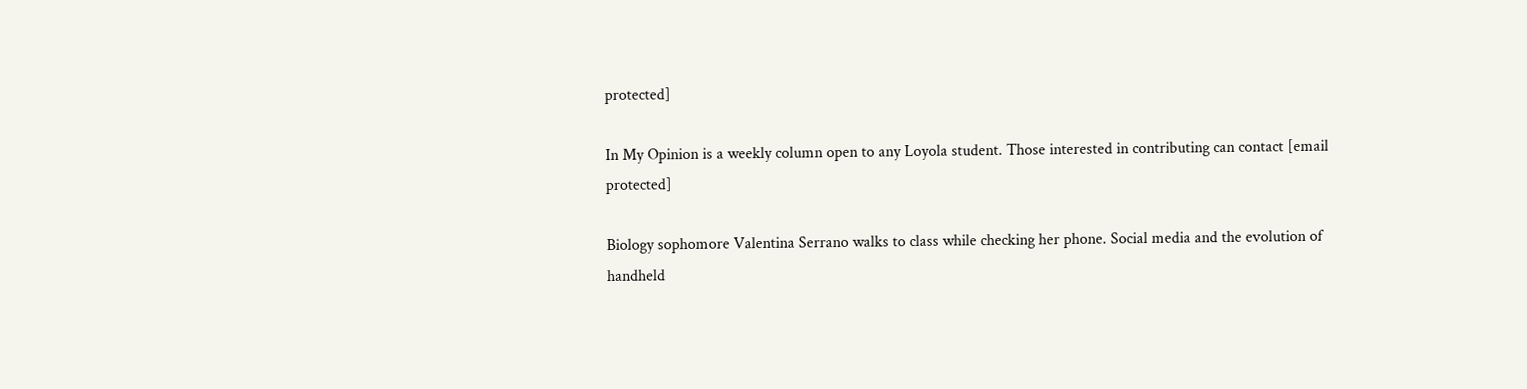protected]

In My Opinion is a weekly column open to any Loyola student. Those interested in contributing can contact [email protected]

Biology sophomore Valentina Serrano walks to class while checking her phone. Social media and the evolution of handheld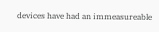devices have had an immeasureable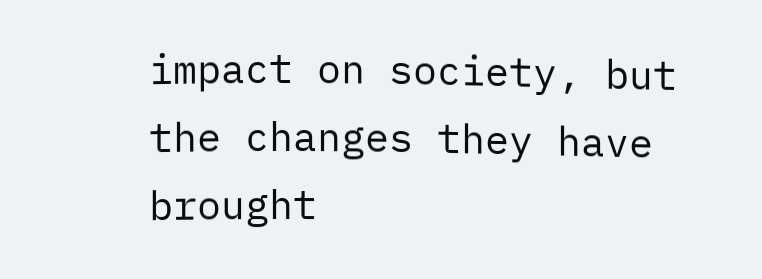impact on society, but the changes they have brought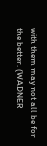with them may not all be for the better. (WADNER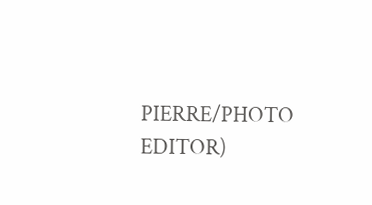PIERRE/PHOTO EDITOR)